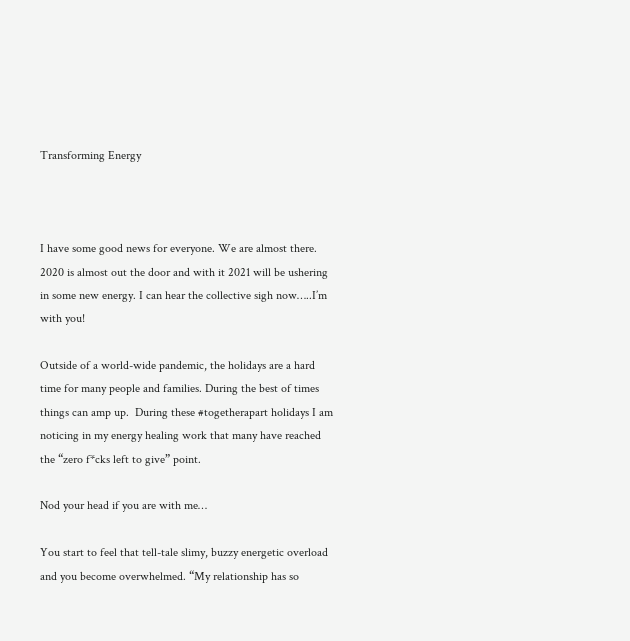Transforming Energy



I have some good news for everyone. We are almost there. 2020 is almost out the door and with it 2021 will be ushering in some new energy. I can hear the collective sigh now…..I’m with you!

Outside of a world-wide pandemic, the holidays are a hard time for many people and families. During the best of times things can amp up.  During these #togetherapart holidays I am noticing in my energy healing work that many have reached the “zero f*cks left to give” point.

Nod your head if you are with me…

You start to feel that tell-tale slimy, buzzy energetic overload and you become overwhelmed. “My relationship has so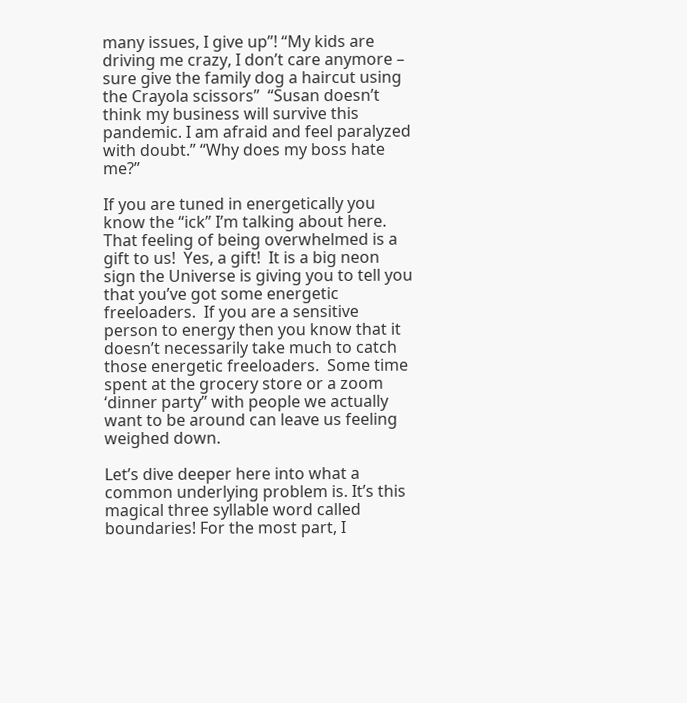many issues, I give up”! “My kids are driving me crazy, I don’t care anymore – sure give the family dog a haircut using the Crayola scissors”  “Susan doesn’t think my business will survive this pandemic. I am afraid and feel paralyzed with doubt.” “Why does my boss hate me?”

If you are tuned in energetically you know the “ick” I’m talking about here.  That feeling of being overwhelmed is a gift to us!  Yes, a gift!  It is a big neon sign the Universe is giving you to tell you that you’ve got some energetic freeloaders.  If you are a sensitive person to energy then you know that it doesn’t necessarily take much to catch those energetic freeloaders.  Some time spent at the grocery store or a zoom ‘dinner party” with people we actually want to be around can leave us feeling weighed down.

Let’s dive deeper here into what a common underlying problem is. It’s this magical three syllable word called boundaries! For the most part, I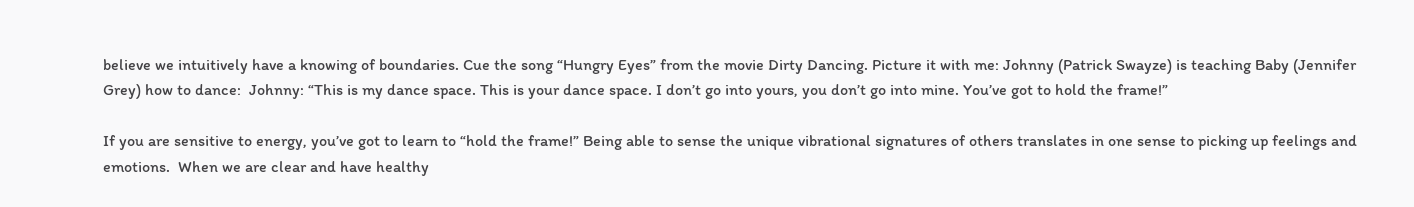believe we intuitively have a knowing of boundaries. Cue the song “Hungry Eyes” from the movie Dirty Dancing. Picture it with me: Johnny (Patrick Swayze) is teaching Baby (Jennifer Grey) how to dance:  Johnny: “This is my dance space. This is your dance space. I don’t go into yours, you don’t go into mine. You’ve got to hold the frame!”

If you are sensitive to energy, you’ve got to learn to “hold the frame!” Being able to sense the unique vibrational signatures of others translates in one sense to picking up feelings and emotions.  When we are clear and have healthy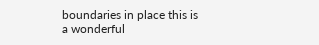boundaries in place this is a wonderful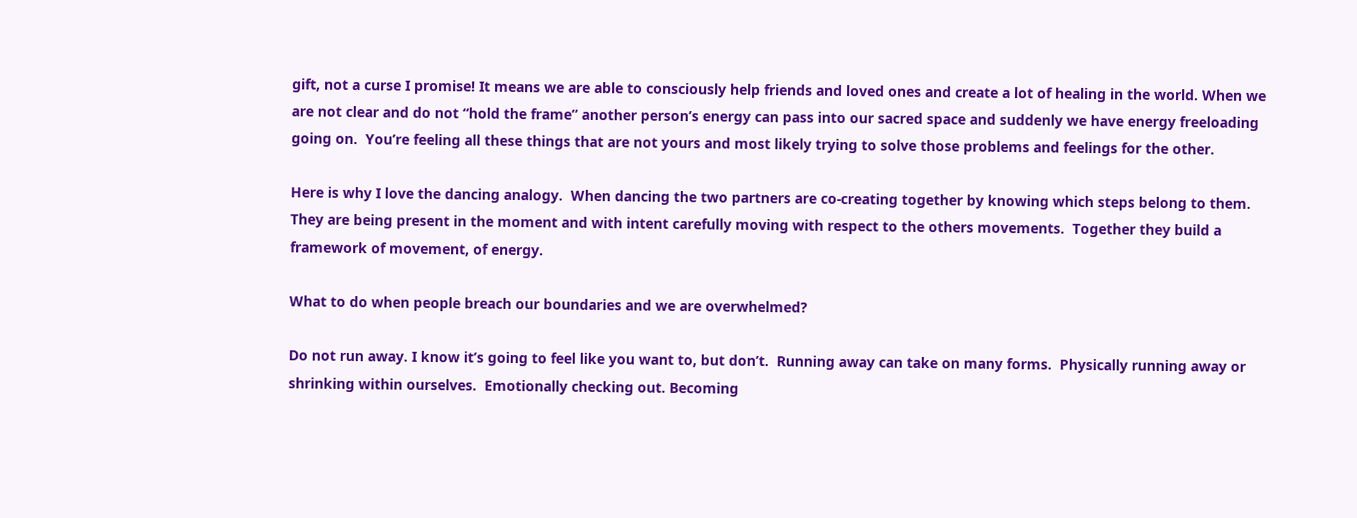gift, not a curse I promise! It means we are able to consciously help friends and loved ones and create a lot of healing in the world. When we are not clear and do not “hold the frame” another person’s energy can pass into our sacred space and suddenly we have energy freeloading going on.  You’re feeling all these things that are not yours and most likely trying to solve those problems and feelings for the other.

Here is why I love the dancing analogy.  When dancing the two partners are co-creating together by knowing which steps belong to them.  They are being present in the moment and with intent carefully moving with respect to the others movements.  Together they build a framework of movement, of energy.

What to do when people breach our boundaries and we are overwhelmed?

Do not run away. I know it’s going to feel like you want to, but don’t.  Running away can take on many forms.  Physically running away or shrinking within ourselves.  Emotionally checking out. Becoming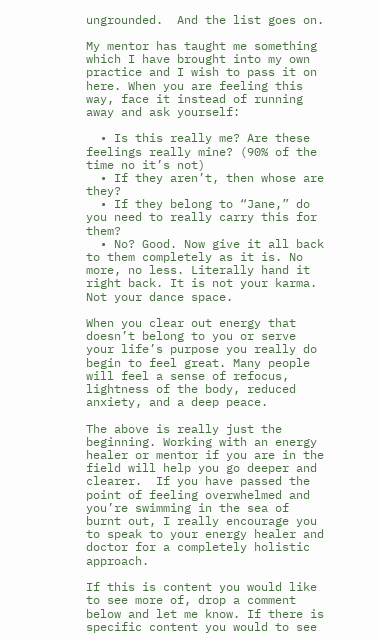ungrounded.  And the list goes on.

My mentor has taught me something which I have brought into my own practice and I wish to pass it on here. When you are feeling this way, face it instead of running away and ask yourself:

  • Is this really me? Are these feelings really mine? (90% of the time no it’s not)
  • If they aren’t, then whose are they?
  • If they belong to “Jane,” do you need to really carry this for them?
  • No? Good. Now give it all back to them completely as it is. No more, no less. Literally hand it right back. It is not your karma. Not your dance space.

When you clear out energy that doesn’t belong to you or serve your life’s purpose you really do begin to feel great. Many people will feel a sense of refocus, lightness of the body, reduced anxiety, and a deep peace.

The above is really just the beginning. Working with an energy healer or mentor if you are in the field will help you go deeper and clearer.  If you have passed the point of feeling overwhelmed and you’re swimming in the sea of burnt out, I really encourage you to speak to your energy healer and doctor for a completely holistic approach.

If this is content you would like to see more of, drop a comment below and let me know. If there is specific content you would to see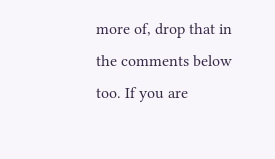more of, drop that in the comments below too. If you are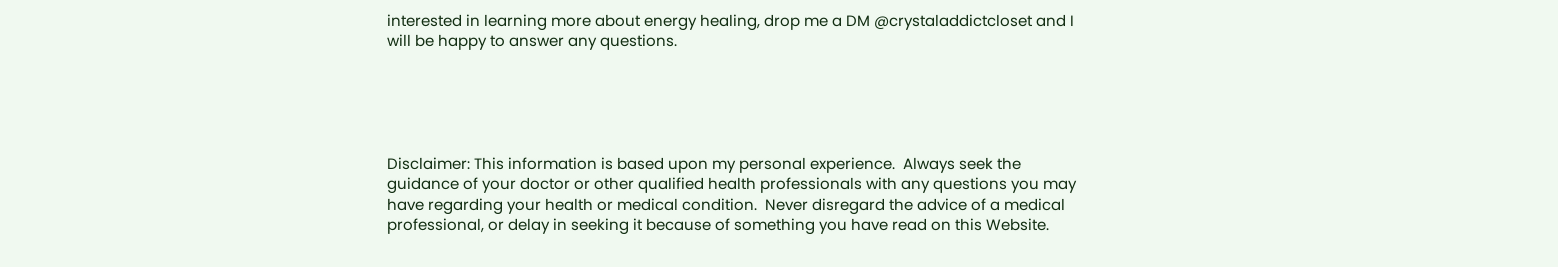interested in learning more about energy healing, drop me a DM @crystaladdictcloset and I will be happy to answer any questions.





Disclaimer: This information is based upon my personal experience.  Always seek the guidance of your doctor or other qualified health professionals with any questions you may have regarding your health or medical condition.  Never disregard the advice of a medical professional, or delay in seeking it because of something you have read on this Website.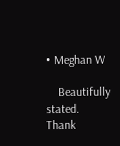• Meghan W

    Beautifully stated. Thank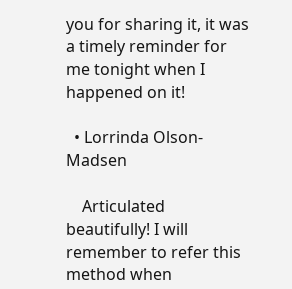you for sharing it, it was a timely reminder for me tonight when I happened on it!

  • Lorrinda Olson-Madsen

    Articulated beautifully! I will remember to refer this method when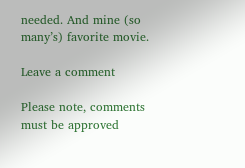needed. And mine (so many’s) favorite movie.

Leave a comment

Please note, comments must be approved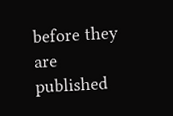before they are published